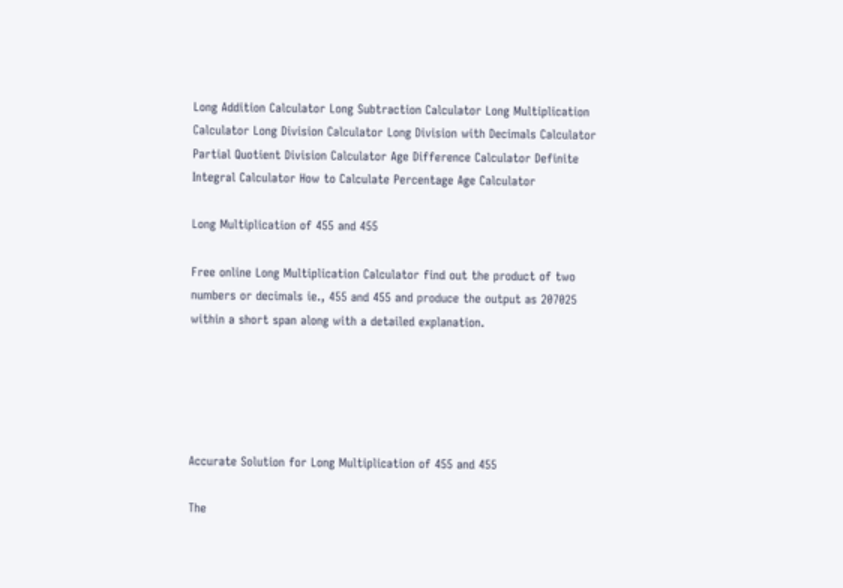Long Addition Calculator Long Subtraction Calculator Long Multiplication Calculator Long Division Calculator Long Division with Decimals Calculator Partial Quotient Division Calculator Age Difference Calculator Definite Integral Calculator How to Calculate Percentage Age Calculator

Long Multiplication of 455 and 455

Free online Long Multiplication Calculator find out the product of two numbers or decimals ie., 455 and 455 and produce the output as 207025 within a short span along with a detailed explanation.





Accurate Solution for Long Multiplication of 455 and 455

The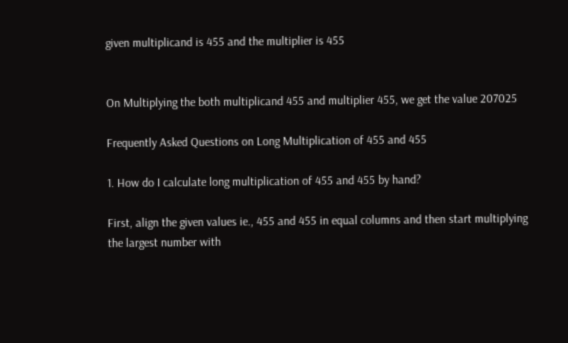given multiplicand is 455 and the multiplier is 455


On Multiplying the both multiplicand 455 and multiplier 455, we get the value 207025

Frequently Asked Questions on Long Multiplication of 455 and 455

1. How do I calculate long multiplication of 455 and 455 by hand?

First, align the given values ie., 455 and 455 in equal columns and then start multiplying the largest number with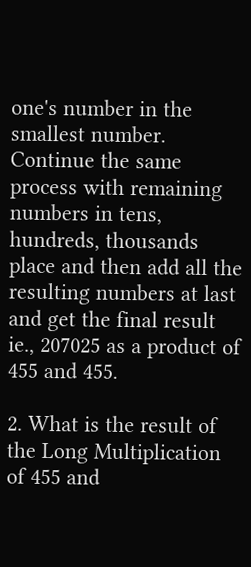one's number in the smallest number. Continue the same process with remaining numbers in tens, hundreds, thousands place and then add all the resulting numbers at last and get the final result ie., 207025 as a product of 455 and 455.

2. What is the result of the Long Multiplication of 455 and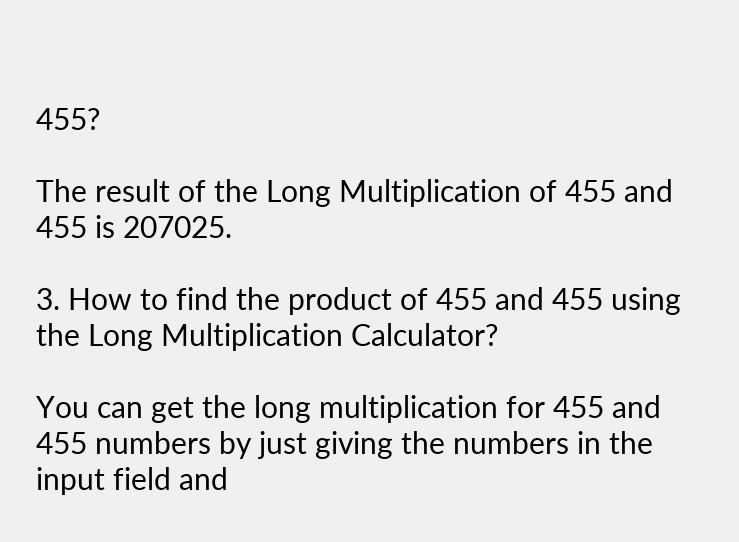455?

The result of the Long Multiplication of 455 and 455 is 207025.

3. How to find the product of 455 and 455 using the Long Multiplication Calculator?

You can get the long multiplication for 455 and 455 numbers by just giving the numbers in the input field and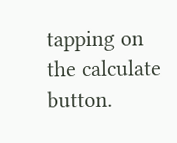tapping on the calculate button.